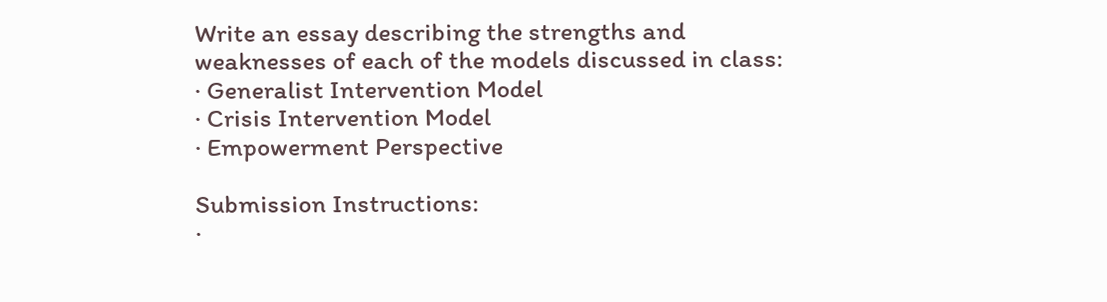Write an essay describing the strengths and weaknesses of each of the models discussed in class:
· Generalist Intervention Model
· Crisis Intervention Model
· Empowerment Perspective

Submission Instructions:
·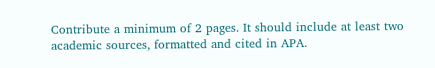Contribute a minimum of 2 pages. It should include at least two academic sources, formatted and cited in APA.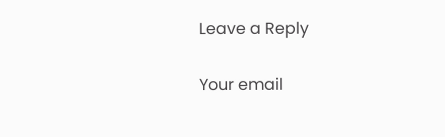Leave a Reply

Your email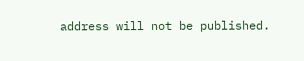address will not be published.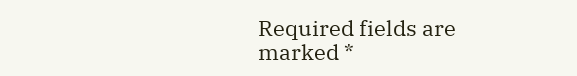Required fields are marked *